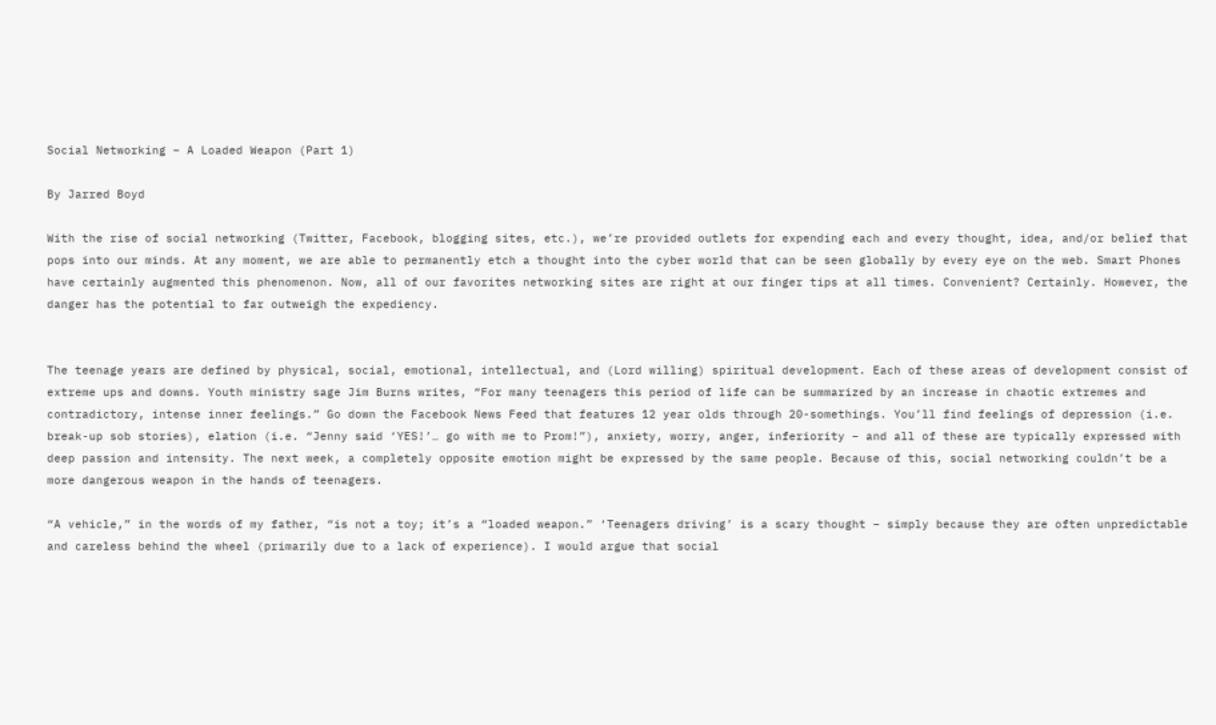Social Networking – A Loaded Weapon (Part 1)

By Jarred Boyd

With the rise of social networking (Twitter, Facebook, blogging sites, etc.), we’re provided outlets for expending each and every thought, idea, and/or belief that pops into our minds. At any moment, we are able to permanently etch a thought into the cyber world that can be seen globally by every eye on the web. Smart Phones have certainly augmented this phenomenon. Now, all of our favorites networking sites are right at our finger tips at all times. Convenient? Certainly. However, the danger has the potential to far outweigh the expediency.


The teenage years are defined by physical, social, emotional, intellectual, and (Lord willing) spiritual development. Each of these areas of development consist of extreme ups and downs. Youth ministry sage Jim Burns writes, “For many teenagers this period of life can be summarized by an increase in chaotic extremes and contradictory, intense inner feelings.” Go down the Facebook News Feed that features 12 year olds through 20-somethings. You’ll find feelings of depression (i.e. break-up sob stories), elation (i.e. “Jenny said ‘YES!’… go with me to Prom!”), anxiety, worry, anger, inferiority – and all of these are typically expressed with deep passion and intensity. The next week, a completely opposite emotion might be expressed by the same people. Because of this, social networking couldn’t be a more dangerous weapon in the hands of teenagers.

“A vehicle,” in the words of my father, “is not a toy; it’s a “loaded weapon.” ‘Teenagers driving’ is a scary thought – simply because they are often unpredictable and careless behind the wheel (primarily due to a lack of experience). I would argue that social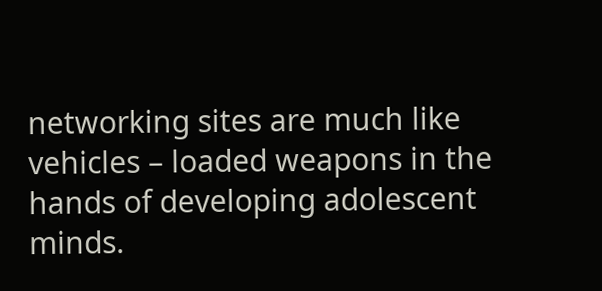networking sites are much like vehicles – loaded weapons in the hands of developing adolescent minds.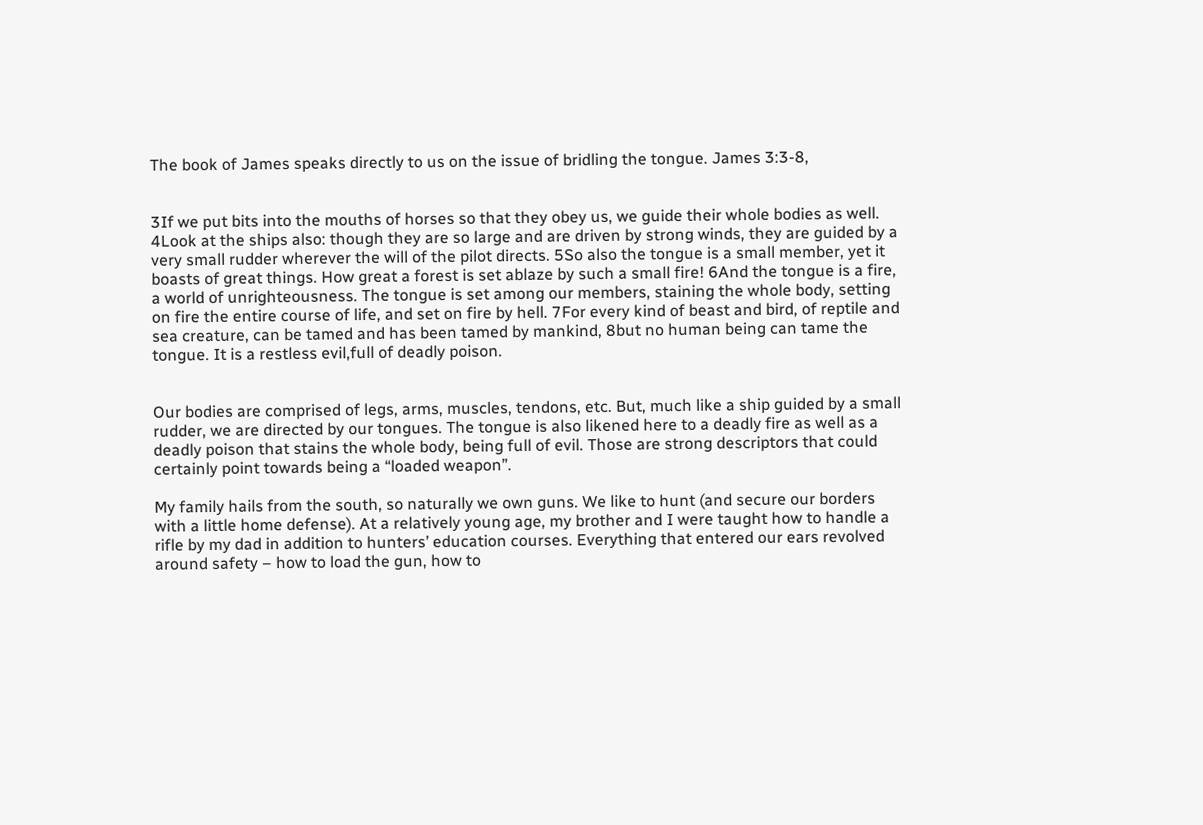The book of James speaks directly to us on the issue of bridling the tongue. James 3:3-8,


3If we put bits into the mouths of horses so that they obey us, we guide their whole bodies as well. 4Look at the ships also: though they are so large and are driven by strong winds, they are guided by a very small rudder wherever the will of the pilot directs. 5So also the tongue is a small member, yet it boasts of great things. How great a forest is set ablaze by such a small fire! 6And the tongue is a fire, a world of unrighteousness. The tongue is set among our members, staining the whole body, setting on fire the entire course of life, and set on fire by hell. 7For every kind of beast and bird, of reptile and sea creature, can be tamed and has been tamed by mankind, 8but no human being can tame the tongue. It is a restless evil,full of deadly poison.


Our bodies are comprised of legs, arms, muscles, tendons, etc. But, much like a ship guided by a small rudder, we are directed by our tongues. The tongue is also likened here to a deadly fire as well as a deadly poison that stains the whole body, being full of evil. Those are strong descriptors that could certainly point towards being a “loaded weapon”.

My family hails from the south, so naturally we own guns. We like to hunt (and secure our borders with a little home defense). At a relatively young age, my brother and I were taught how to handle a rifle by my dad in addition to hunters’ education courses. Everything that entered our ears revolved around safety – how to load the gun, how to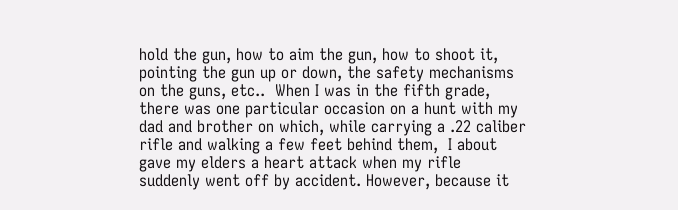hold the gun, how to aim the gun, how to shoot it, pointing the gun up or down, the safety mechanisms on the guns, etc..  When I was in the fifth grade, there was one particular occasion on a hunt with my dad and brother on which, while carrying a .22 caliber rifle and walking a few feet behind them,  I about gave my elders a heart attack when my rifle suddenly went off by accident. However, because it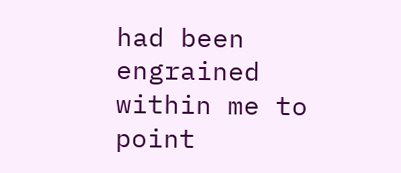had been engrained within me to point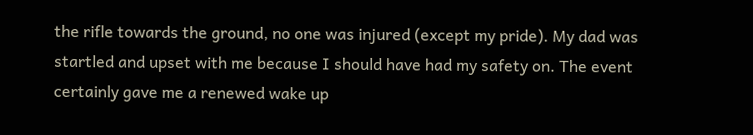the rifle towards the ground, no one was injured (except my pride). My dad was startled and upset with me because I should have had my safety on. The event certainly gave me a renewed wake up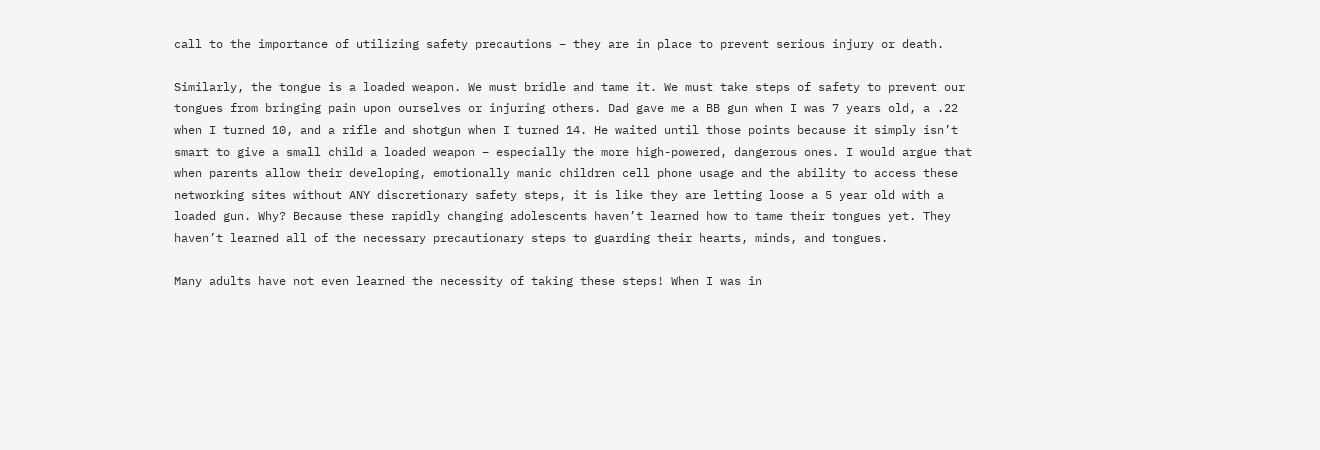call to the importance of utilizing safety precautions – they are in place to prevent serious injury or death.

Similarly, the tongue is a loaded weapon. We must bridle and tame it. We must take steps of safety to prevent our tongues from bringing pain upon ourselves or injuring others. Dad gave me a BB gun when I was 7 years old, a .22 when I turned 10, and a rifle and shotgun when I turned 14. He waited until those points because it simply isn’t smart to give a small child a loaded weapon – especially the more high-powered, dangerous ones. I would argue that when parents allow their developing, emotionally manic children cell phone usage and the ability to access these networking sites without ANY discretionary safety steps, it is like they are letting loose a 5 year old with a loaded gun. Why? Because these rapidly changing adolescents haven’t learned how to tame their tongues yet. They haven’t learned all of the necessary precautionary steps to guarding their hearts, minds, and tongues.

Many adults have not even learned the necessity of taking these steps! When I was in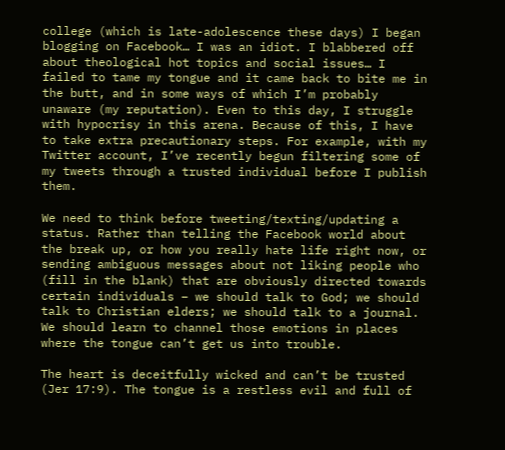college (which is late-adolescence these days) I began blogging on Facebook… I was an idiot. I blabbered off about theological hot topics and social issues… I failed to tame my tongue and it came back to bite me in the butt, and in some ways of which I’m probably unaware (my reputation). Even to this day, I struggle with hypocrisy in this arena. Because of this, I have to take extra precautionary steps. For example, with my Twitter account, I’ve recently begun filtering some of my tweets through a trusted individual before I publish them.

We need to think before tweeting/texting/updating a status. Rather than telling the Facebook world about the break up, or how you really hate life right now, or sending ambiguous messages about not liking people who (fill in the blank) that are obviously directed towards certain individuals – we should talk to God; we should talk to Christian elders; we should talk to a journal. We should learn to channel those emotions in places where the tongue can’t get us into trouble.

The heart is deceitfully wicked and can’t be trusted (Jer 17:9). The tongue is a restless evil and full of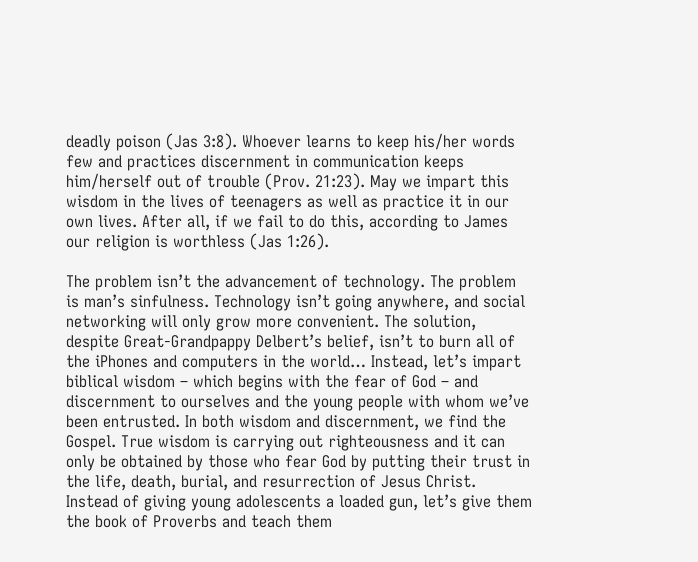deadly poison (Jas 3:8). Whoever learns to keep his/her words few and practices discernment in communication keeps him/herself out of trouble (Prov. 21:23). May we impart this wisdom in the lives of teenagers as well as practice it in our own lives. After all, if we fail to do this, according to James our religion is worthless (Jas 1:26).

The problem isn’t the advancement of technology. The problem is man’s sinfulness. Technology isn’t going anywhere, and social networking will only grow more convenient. The solution, despite Great-Grandpappy Delbert’s belief, isn’t to burn all of the iPhones and computers in the world… Instead, let’s impart biblical wisdom – which begins with the fear of God – and discernment to ourselves and the young people with whom we’ve been entrusted. In both wisdom and discernment, we find the Gospel. True wisdom is carrying out righteousness and it can only be obtained by those who fear God by putting their trust in the life, death, burial, and resurrection of Jesus Christ. Instead of giving young adolescents a loaded gun, let’s give them the book of Proverbs and teach them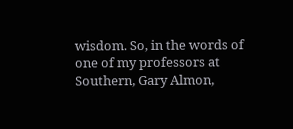wisdom. So, in the words of one of my professors at Southern, Gary Almon,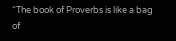“The book of Proverbs is like a bag of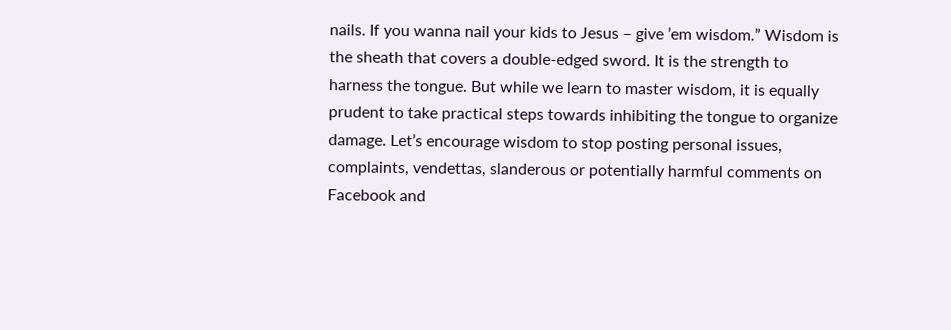nails. If you wanna nail your kids to Jesus – give ’em wisdom.” Wisdom is the sheath that covers a double-edged sword. It is the strength to harness the tongue. But while we learn to master wisdom, it is equally prudent to take practical steps towards inhibiting the tongue to organize damage. Let’s encourage wisdom to stop posting personal issues, complaints, vendettas, slanderous or potentially harmful comments on Facebook and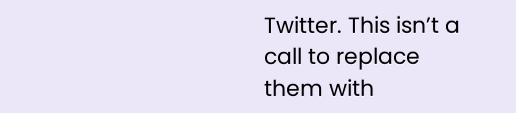Twitter. This isn’t a call to replace them with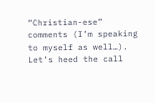“Christian-ese” comments (I’m speaking to myself as well…). Let’s heed the call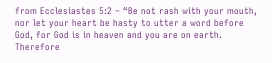from Ecclesiastes 5:2 – “Be not rash with your mouth, nor let your heart be hasty to utter a word before God, for God is in heaven and you are on earth. Therefore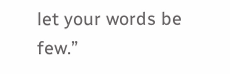let your words be few.”